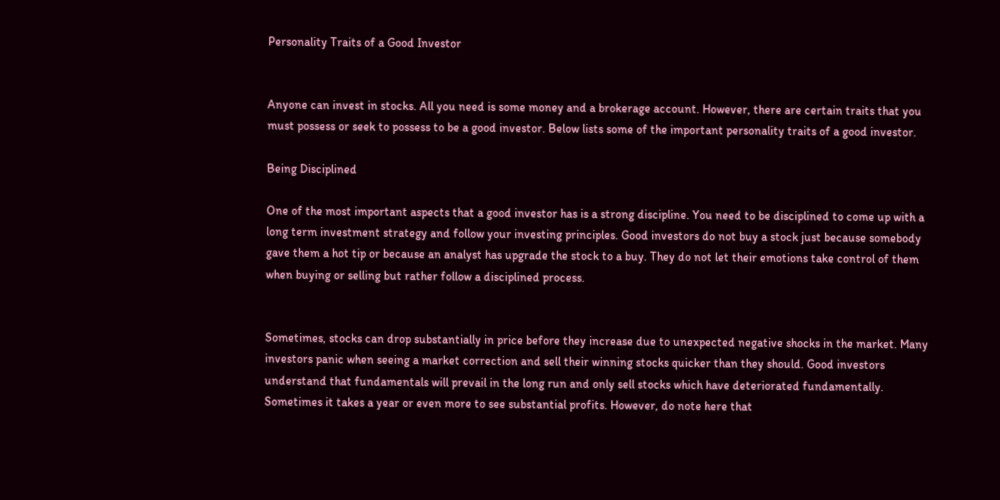Personality Traits of a Good Investor


Anyone can invest in stocks. All you need is some money and a brokerage account. However, there are certain traits that you must possess or seek to possess to be a good investor. Below lists some of the important personality traits of a good investor.

Being Disciplined

One of the most important aspects that a good investor has is a strong discipline. You need to be disciplined to come up with a long term investment strategy and follow your investing principles. Good investors do not buy a stock just because somebody gave them a hot tip or because an analyst has upgrade the stock to a buy. They do not let their emotions take control of them when buying or selling but rather follow a disciplined process.


Sometimes, stocks can drop substantially in price before they increase due to unexpected negative shocks in the market. Many investors panic when seeing a market correction and sell their winning stocks quicker than they should. Good investors understand that fundamentals will prevail in the long run and only sell stocks which have deteriorated fundamentally. Sometimes it takes a year or even more to see substantial profits. However, do note here that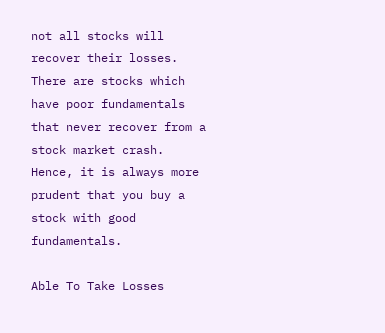not all stocks will recover their losses. There are stocks which have poor fundamentals that never recover from a stock market crash. Hence, it is always more prudent that you buy a stock with good fundamentals.

Able To Take Losses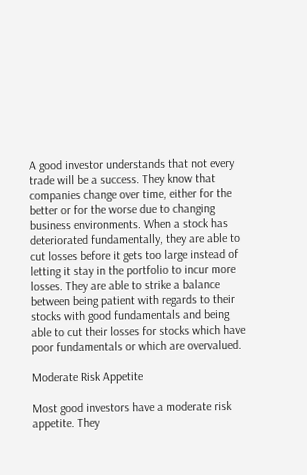A good investor understands that not every trade will be a success. They know that companies change over time, either for the better or for the worse due to changing business environments. When a stock has deteriorated fundamentally, they are able to cut losses before it gets too large instead of letting it stay in the portfolio to incur more losses. They are able to strike a balance between being patient with regards to their stocks with good fundamentals and being able to cut their losses for stocks which have poor fundamentals or which are overvalued.

Moderate Risk Appetite

Most good investors have a moderate risk appetite. They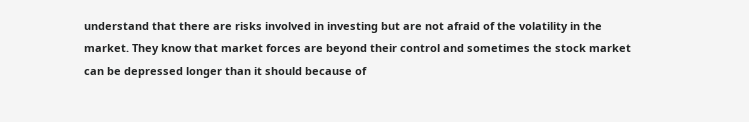understand that there are risks involved in investing but are not afraid of the volatility in the market. They know that market forces are beyond their control and sometimes the stock market can be depressed longer than it should because of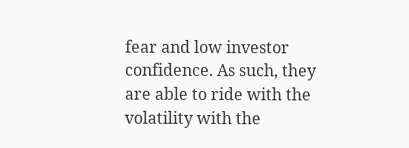fear and low investor confidence. As such, they are able to ride with the volatility with the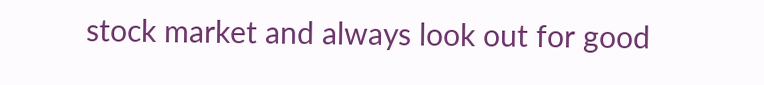stock market and always look out for good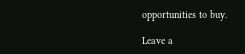opportunities to buy.

Leave a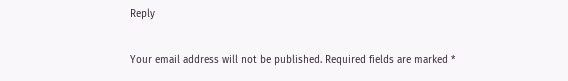Reply

Your email address will not be published. Required fields are marked *